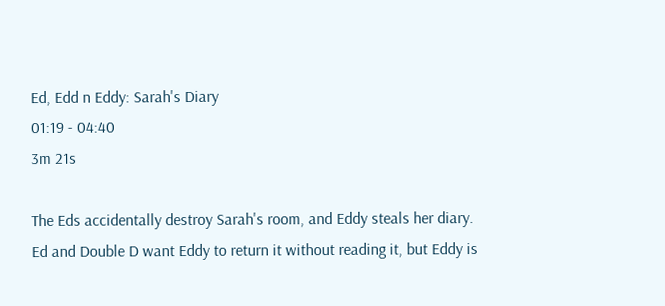Ed, Edd n Eddy: Sarah's Diary
01:19 - 04:40
3m 21s

The Eds accidentally destroy Sarah's room, and Eddy steals her diary. Ed and Double D want Eddy to return it without reading it, but Eddy is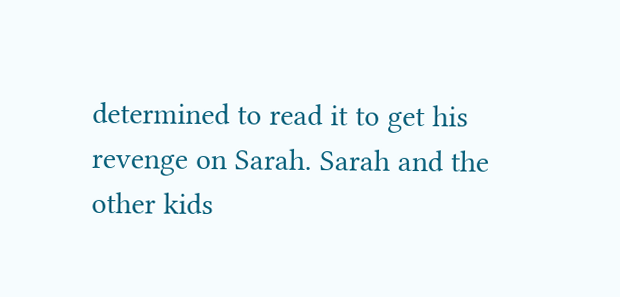determined to read it to get his revenge on Sarah. Sarah and the other kids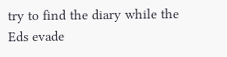try to find the diary while the Eds evade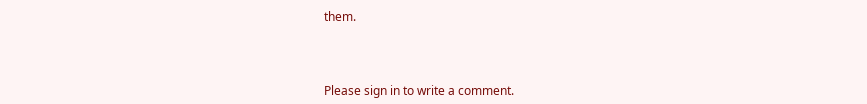them.



Please sign in to write a comment.